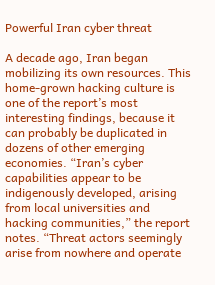Powerful Iran cyber threat

A decade ago, Iran began mobilizing its own resources. This home-grown hacking culture is one of the report’s most interesting findings, because it can probably be duplicated in dozens of other emerging economies. “Iran’s cyber capabilities appear to be indigenously developed, arising from local universities and hacking communities,” the report notes. “Threat actors seemingly arise from nowhere and operate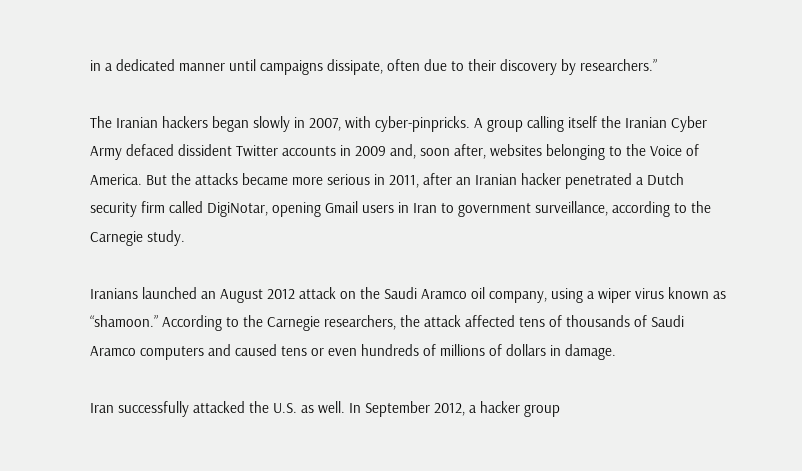in a dedicated manner until campaigns dissipate, often due to their discovery by researchers.”

The Iranian hackers began slowly in 2007, with cyber-pinpricks. A group calling itself the Iranian Cyber Army defaced dissident Twitter accounts in 2009 and, soon after, websites belonging to the Voice of America. But the attacks became more serious in 2011, after an Iranian hacker penetrated a Dutch security firm called DigiNotar, opening Gmail users in Iran to government surveillance, according to the Carnegie study.

Iranians launched an August 2012 attack on the Saudi Aramco oil company, using a wiper virus known as “shamoon.” According to the Carnegie researchers, the attack affected tens of thousands of Saudi Aramco computers and caused tens or even hundreds of millions of dollars in damage.

Iran successfully attacked the U.S. as well. In September 2012, a hacker group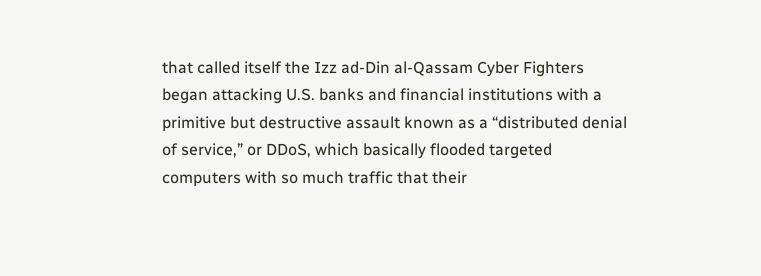that called itself the Izz ad-Din al-Qassam Cyber Fighters began attacking U.S. banks and financial institutions with a primitive but destructive assault known as a “distributed denial of service,” or DDoS, which basically flooded targeted computers with so much traffic that their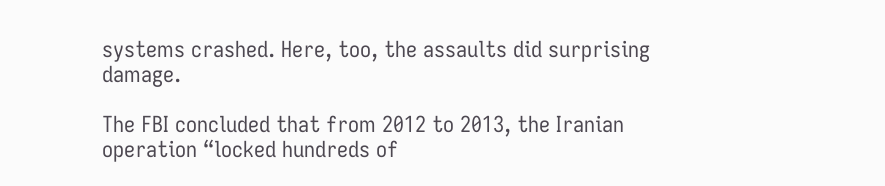systems crashed. Here, too, the assaults did surprising damage.

The FBI concluded that from 2012 to 2013, the Iranian operation “locked hundreds of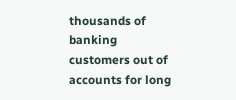thousands of banking customers out of accounts for long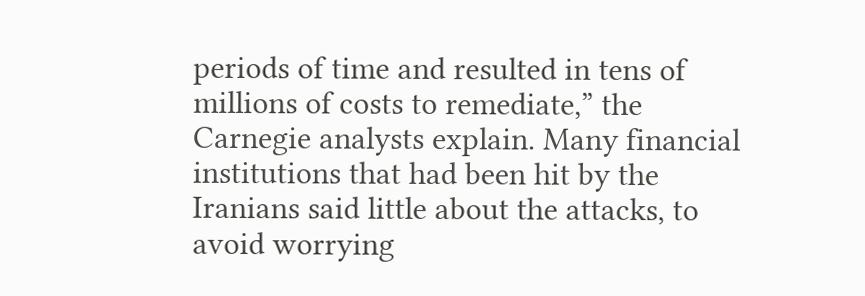periods of time and resulted in tens of millions of costs to remediate,” the Carnegie analysts explain. Many financial institutions that had been hit by the Iranians said little about the attacks, to avoid worrying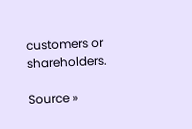customers or shareholders.

Source »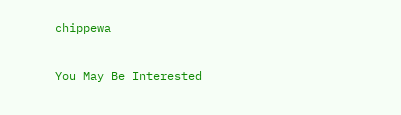chippewa

You May Be Interested